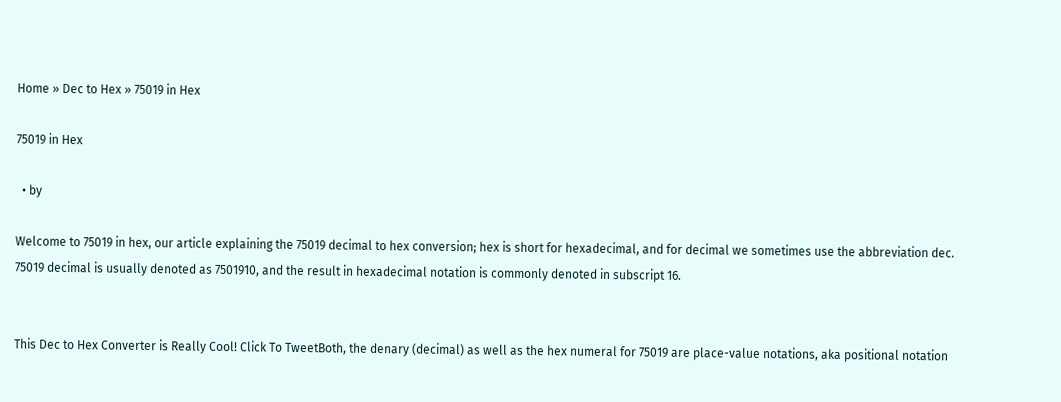Home » Dec to Hex » 75019 in Hex

75019 in Hex

  • by

Welcome to 75019 in hex, our article explaining the 75019 decimal to hex conversion; hex is short for hexadecimal, and for decimal we sometimes use the abbreviation dec. 75019 decimal is usually denoted as 7501910, and the result in hexadecimal notation is commonly denoted in subscript 16.


This Dec to Hex Converter is Really Cool! Click To TweetBoth, the denary (decimal) as well as the hex numeral for 75019 are place-value notations, aka positional notation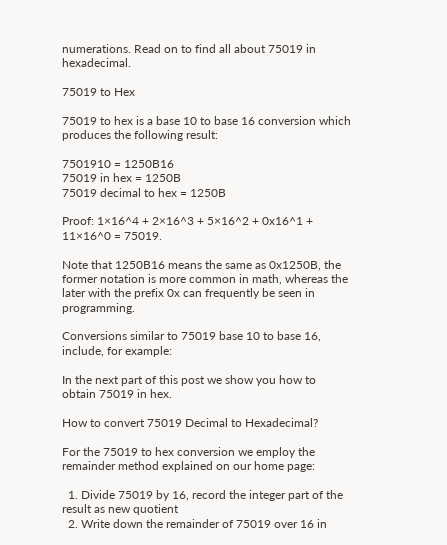numerations. Read on to find all about 75019 in hexadecimal.

75019 to Hex

75019 to hex is a base 10 to base 16 conversion which produces the following result:

7501910 = 1250B16
75019 in hex = 1250B
75019 decimal to hex = 1250B

Proof: 1×16^4 + 2×16^3 + 5×16^2 + 0x16^1 + 11×16^0 = 75019.

Note that 1250B16 means the same as 0x1250B, the former notation is more common in math, whereas the later with the prefix 0x can frequently be seen in programming.

Conversions similar to 75019 base 10 to base 16, include, for example:

In the next part of this post we show you how to obtain 75019 in hex.

How to convert 75019 Decimal to Hexadecimal?

For the 75019 to hex conversion we employ the remainder method explained on our home page:

  1. Divide 75019 by 16, record the integer part of the result as new quotient
  2. Write down the remainder of 75019 over 16 in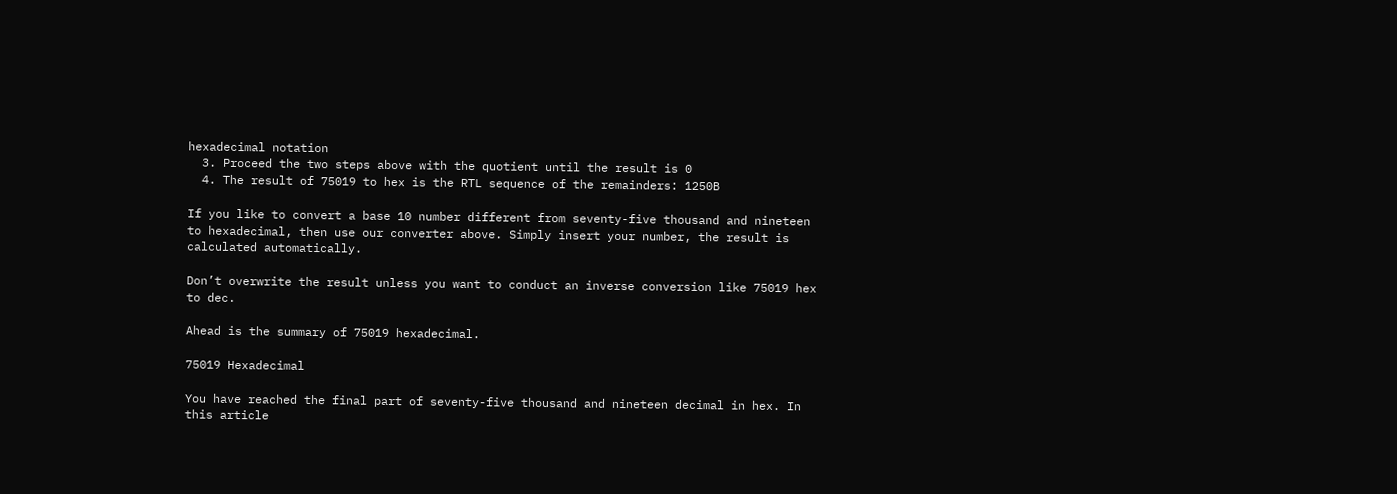hexadecimal notation
  3. Proceed the two steps above with the quotient until the result is 0
  4. The result of 75019 to hex is the RTL sequence of the remainders: 1250B

If you like to convert a base 10 number different from seventy-five thousand and nineteen to hexadecimal, then use our converter above. Simply insert your number, the result is calculated automatically.

Don’t overwrite the result unless you want to conduct an inverse conversion like 75019 hex to dec.

Ahead is the summary of 75019 hexadecimal.

75019 Hexadecimal

You have reached the final part of seventy-five thousand and nineteen decimal in hex. In this article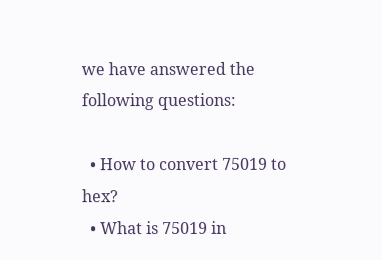we have answered the following questions:

  • How to convert 75019 to hex?
  • What is 75019 in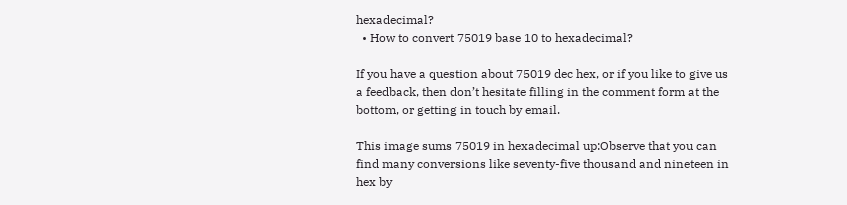hexadecimal?
  • How to convert 75019 base 10 to hexadecimal?

If you have a question about 75019 dec hex, or if you like to give us a feedback, then don’t hesitate filling in the comment form at the bottom, or getting in touch by email.

This image sums 75019 in hexadecimal up:Observe that you can find many conversions like seventy-five thousand and nineteen in hex by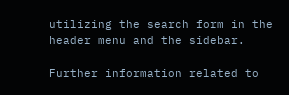utilizing the search form in the header menu and the sidebar.

Further information related to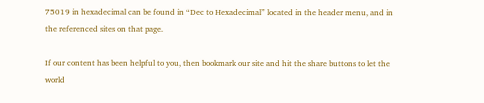75019 in hexadecimal can be found in “Dec to Hexadecimal” located in the header menu, and in the referenced sites on that page.

If our content has been helpful to you, then bookmark our site and hit the share buttons to let the world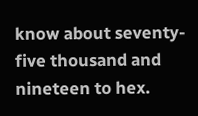know about seventy-five thousand and nineteen to hex.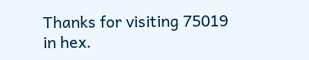Thanks for visiting 75019 in hex.